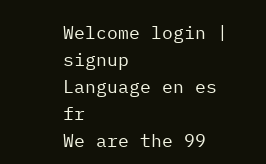Welcome login | signup
Language en es fr
We are the 99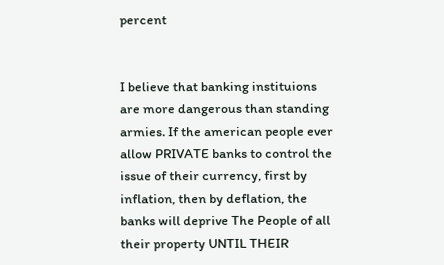percent


I believe that banking instituions are more dangerous than standing armies. If the american people ever allow PRIVATE banks to control the issue of their currency, first by inflation, then by deflation, the banks will deprive The People of all their property UNTIL THEIR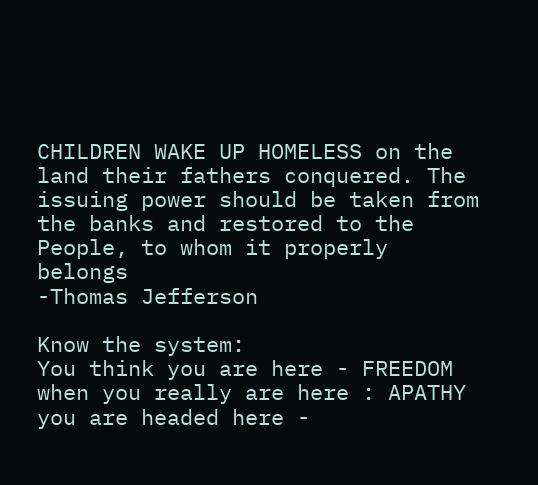CHILDREN WAKE UP HOMELESS on the land their fathers conquered. The issuing power should be taken from the banks and restored to the People, to whom it properly belongs
-Thomas Jefferson

Know the system:
You think you are here - FREEDOM
when you really are here : APATHY
you are headed here -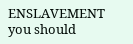ENSLAVEMENT
you should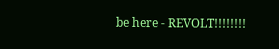be here - REVOLT!!!!!!!!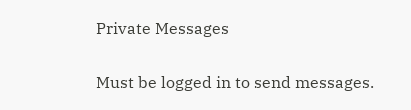Private Messages

Must be logged in to send messages.